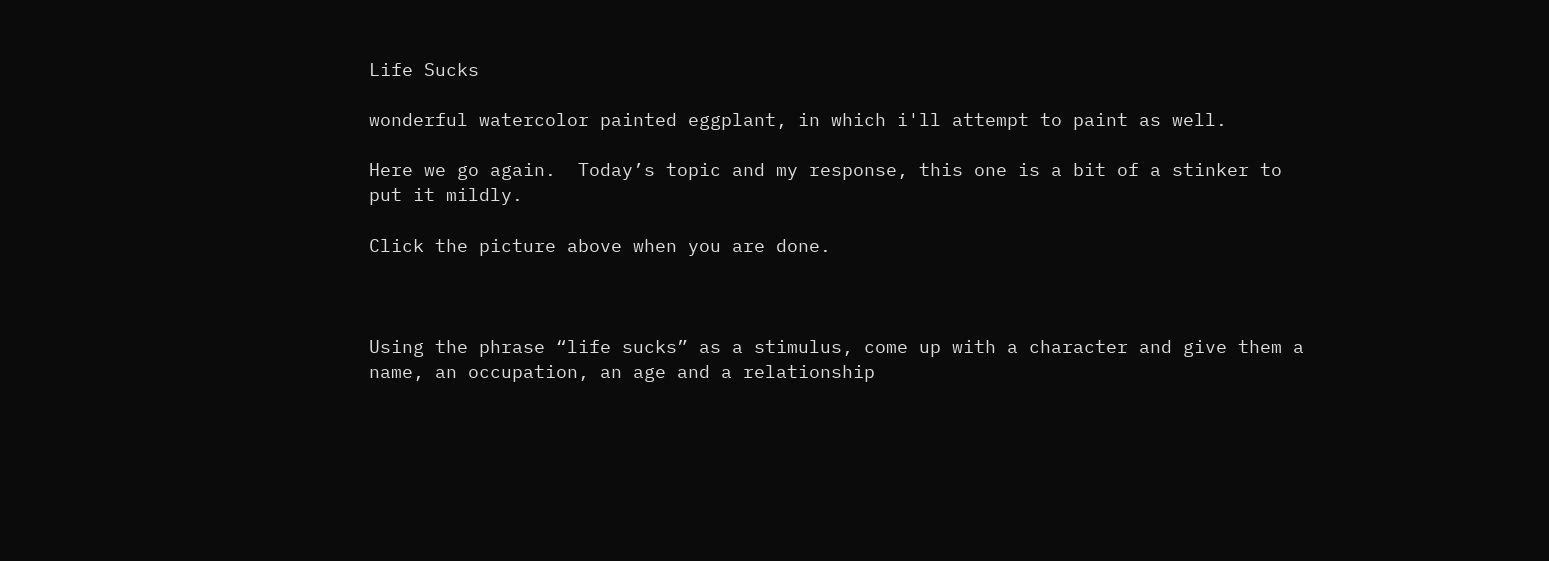Life Sucks

wonderful watercolor painted eggplant, in which i'll attempt to paint as well.

Here we go again.  Today’s topic and my response, this one is a bit of a stinker to put it mildly.

Click the picture above when you are done.



Using the phrase “life sucks” as a stimulus, come up with a character and give them a name, an occupation, an age and a relationship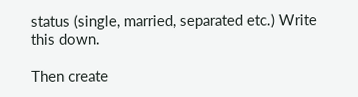status (single, married, separated etc.) Write this down.

Then create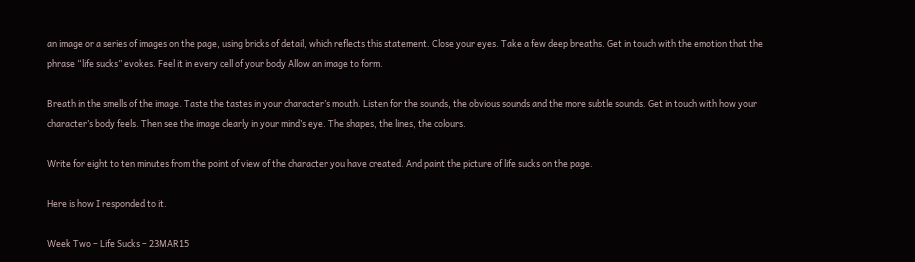an image or a series of images on the page, using bricks of detail, which reflects this statement. Close your eyes. Take a few deep breaths. Get in touch with the emotion that the phrase “life sucks” evokes. Feel it in every cell of your body Allow an image to form.

Breath in the smells of the image. Taste the tastes in your character’s mouth. Listen for the sounds, the obvious sounds and the more subtle sounds. Get in touch with how your character’s body feels. Then see the image clearly in your mind’s eye. The shapes, the lines, the colours.

Write for eight to ten minutes from the point of view of the character you have created. And paint the picture of life sucks on the page.

Here is how I responded to it.

Week Two – Life Sucks – 23MAR15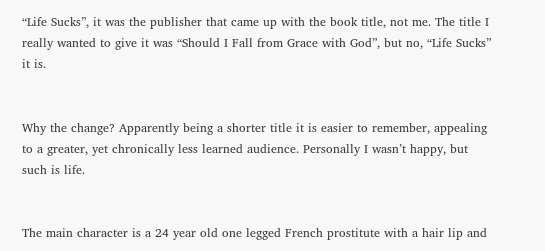“Life Sucks”, it was the publisher that came up with the book title, not me. The title I really wanted to give it was “Should I Fall from Grace with God”, but no, “Life Sucks” it is.


Why the change? Apparently being a shorter title it is easier to remember, appealing to a greater, yet chronically less learned audience. Personally I wasn’t happy, but such is life.


The main character is a 24 year old one legged French prostitute with a hair lip and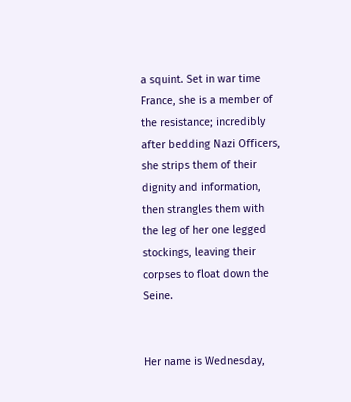a squint. Set in war time France, she is a member of the resistance; incredibly after bedding Nazi Officers, she strips them of their dignity and information, then strangles them with the leg of her one legged stockings, leaving their corpses to float down the Seine.


Her name is Wednesday,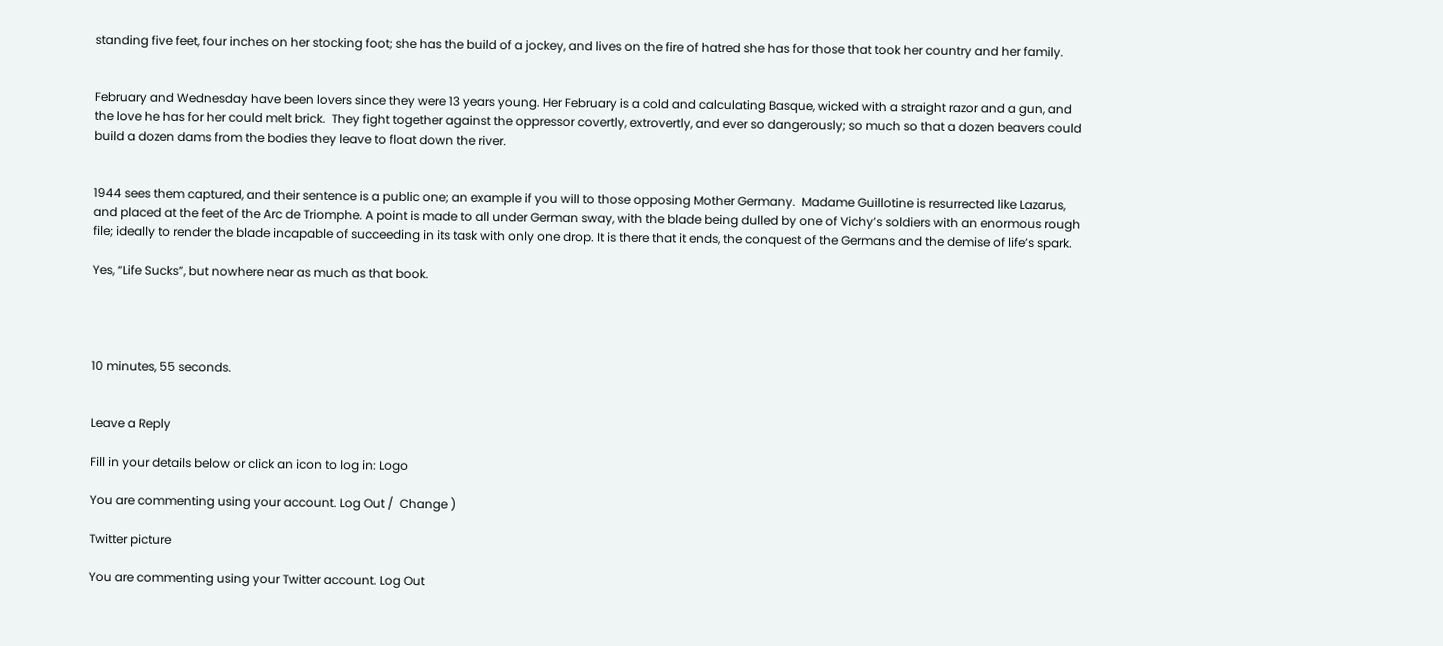standing five feet, four inches on her stocking foot; she has the build of a jockey, and lives on the fire of hatred she has for those that took her country and her family.


February and Wednesday have been lovers since they were 13 years young. Her February is a cold and calculating Basque, wicked with a straight razor and a gun, and the love he has for her could melt brick.  They fight together against the oppressor covertly, extrovertly, and ever so dangerously; so much so that a dozen beavers could build a dozen dams from the bodies they leave to float down the river.


1944 sees them captured, and their sentence is a public one; an example if you will to those opposing Mother Germany.  Madame Guillotine is resurrected like Lazarus, and placed at the feet of the Arc de Triomphe. A point is made to all under German sway, with the blade being dulled by one of Vichy’s soldiers with an enormous rough file; ideally to render the blade incapable of succeeding in its task with only one drop. It is there that it ends, the conquest of the Germans and the demise of life’s spark.

Yes, “Life Sucks”, but nowhere near as much as that book.




10 minutes, 55 seconds.


Leave a Reply

Fill in your details below or click an icon to log in: Logo

You are commenting using your account. Log Out /  Change )

Twitter picture

You are commenting using your Twitter account. Log Out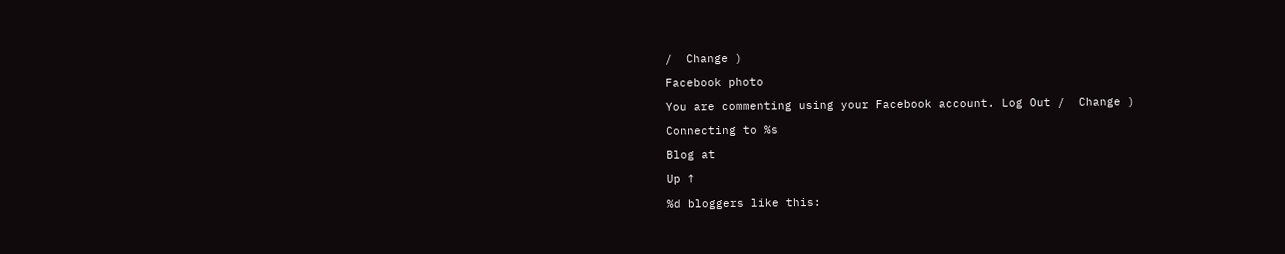/  Change )

Facebook photo

You are commenting using your Facebook account. Log Out /  Change )

Connecting to %s

Blog at

Up ↑

%d bloggers like this: